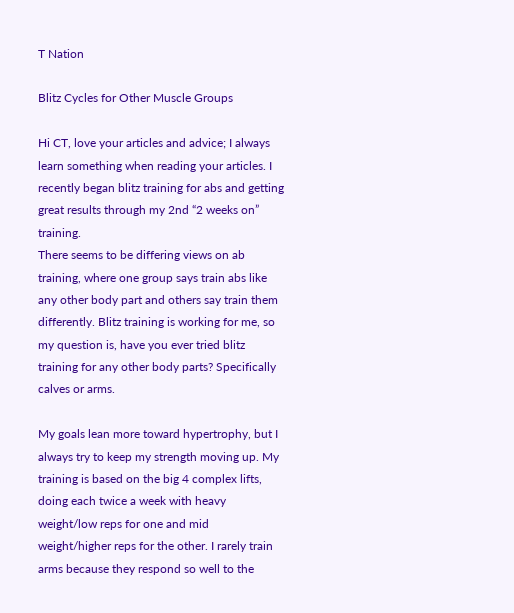T Nation

Blitz Cycles for Other Muscle Groups

Hi CT, love your articles and advice; I always learn something when reading your articles. I recently began blitz training for abs and getting great results through my 2nd “2 weeks on” training.
There seems to be differing views on ab training, where one group says train abs like any other body part and others say train them differently. Blitz training is working for me, so my question is, have you ever tried blitz training for any other body parts? Specifically calves or arms.

My goals lean more toward hypertrophy, but I always try to keep my strength moving up. My training is based on the big 4 complex lifts, doing each twice a week with heavy weight/low reps for one and mid weight/higher reps for the other. I rarely train arms because they respond so well to the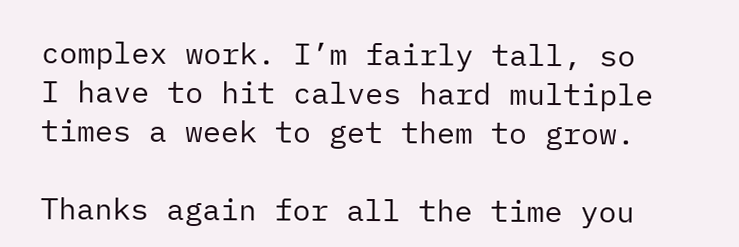complex work. I’m fairly tall, so I have to hit calves hard multiple times a week to get them to grow.

Thanks again for all the time you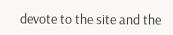devote to the site and the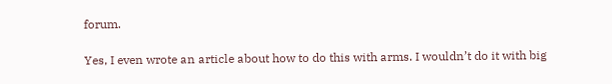forum.

Yes, I even wrote an article about how to do this with arms. I wouldn’t do it with big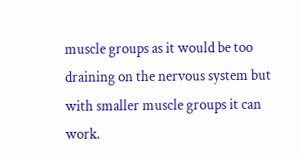muscle groups as it would be too draining on the nervous system but with smaller muscle groups it can work.